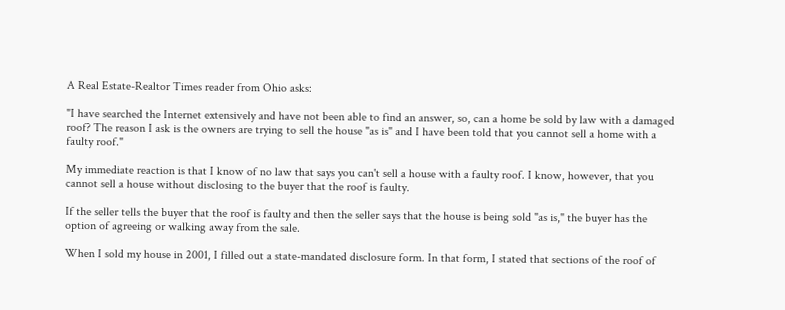A Real Estate-Realtor Times reader from Ohio asks:

"I have searched the Internet extensively and have not been able to find an answer, so, can a home be sold by law with a damaged roof? The reason I ask is the owners are trying to sell the house "as is" and I have been told that you cannot sell a home with a faulty roof."

My immediate reaction is that I know of no law that says you can't sell a house with a faulty roof. I know, however, that you cannot sell a house without disclosing to the buyer that the roof is faulty.

If the seller tells the buyer that the roof is faulty and then the seller says that the house is being sold "as is," the buyer has the option of agreeing or walking away from the sale.

When I sold my house in 2001, I filled out a state-mandated disclosure form. In that form, I stated that sections of the roof of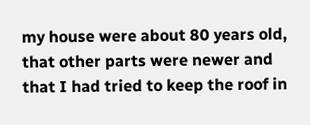my house were about 80 years old, that other parts were newer and that I had tried to keep the roof in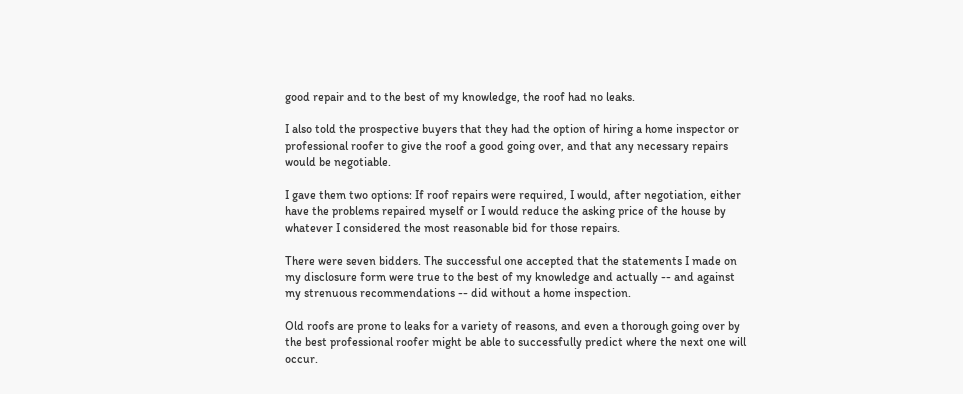good repair and to the best of my knowledge, the roof had no leaks.

I also told the prospective buyers that they had the option of hiring a home inspector or professional roofer to give the roof a good going over, and that any necessary repairs would be negotiable.

I gave them two options: If roof repairs were required, I would, after negotiation, either have the problems repaired myself or I would reduce the asking price of the house by whatever I considered the most reasonable bid for those repairs.

There were seven bidders. The successful one accepted that the statements I made on my disclosure form were true to the best of my knowledge and actually -- and against my strenuous recommendations -- did without a home inspection.

Old roofs are prone to leaks for a variety of reasons, and even a thorough going over by the best professional roofer might be able to successfully predict where the next one will occur.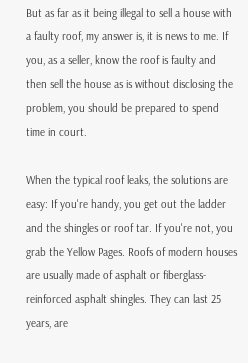But as far as it being illegal to sell a house with a faulty roof, my answer is, it is news to me. If you, as a seller, know the roof is faulty and then sell the house as is without disclosing the problem, you should be prepared to spend time in court.

When the typical roof leaks, the solutions are easy: If you're handy, you get out the ladder and the shingles or roof tar. If you're not, you grab the Yellow Pages. Roofs of modern houses are usually made of asphalt or fiberglass-reinforced asphalt shingles. They can last 25 years, are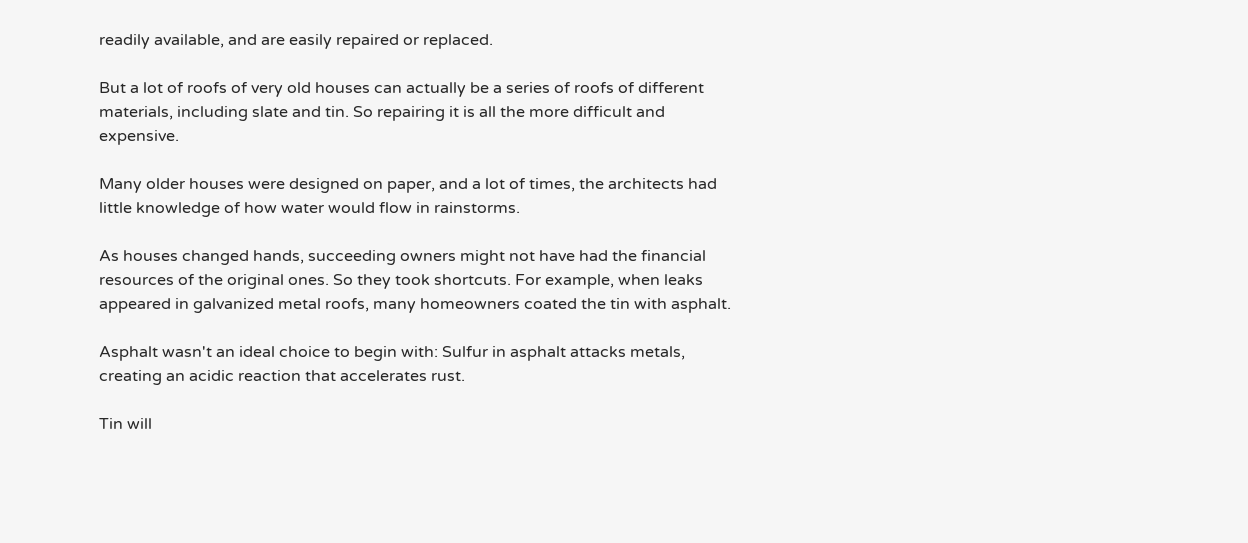readily available, and are easily repaired or replaced.

But a lot of roofs of very old houses can actually be a series of roofs of different materials, including slate and tin. So repairing it is all the more difficult and expensive.

Many older houses were designed on paper, and a lot of times, the architects had little knowledge of how water would flow in rainstorms.

As houses changed hands, succeeding owners might not have had the financial resources of the original ones. So they took shortcuts. For example, when leaks appeared in galvanized metal roofs, many homeowners coated the tin with asphalt.

Asphalt wasn't an ideal choice to begin with: Sulfur in asphalt attacks metals, creating an acidic reaction that accelerates rust.

Tin will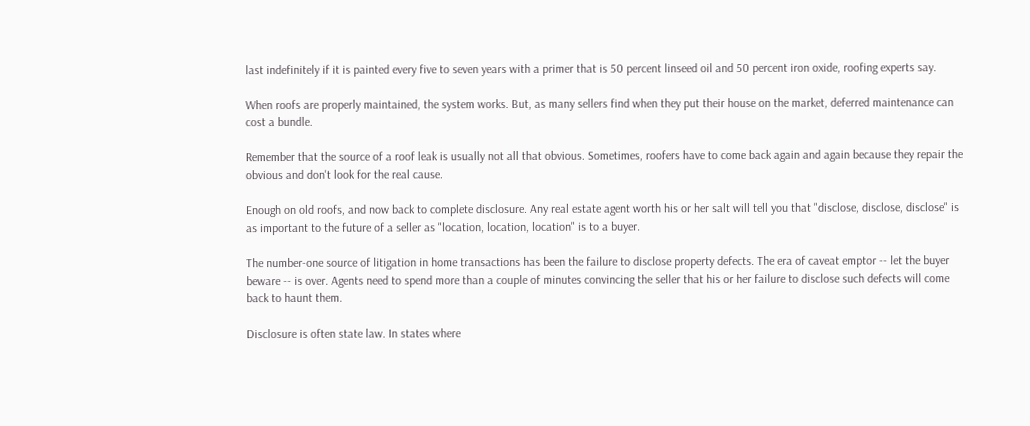last indefinitely if it is painted every five to seven years with a primer that is 50 percent linseed oil and 50 percent iron oxide, roofing experts say.

When roofs are properly maintained, the system works. But, as many sellers find when they put their house on the market, deferred maintenance can cost a bundle.

Remember that the source of a roof leak is usually not all that obvious. Sometimes, roofers have to come back again and again because they repair the obvious and don't look for the real cause.

Enough on old roofs, and now back to complete disclosure. Any real estate agent worth his or her salt will tell you that "disclose, disclose, disclose" is as important to the future of a seller as "location, location, location" is to a buyer.

The number-one source of litigation in home transactions has been the failure to disclose property defects. The era of caveat emptor -- let the buyer beware -- is over. Agents need to spend more than a couple of minutes convincing the seller that his or her failure to disclose such defects will come back to haunt them.

Disclosure is often state law. In states where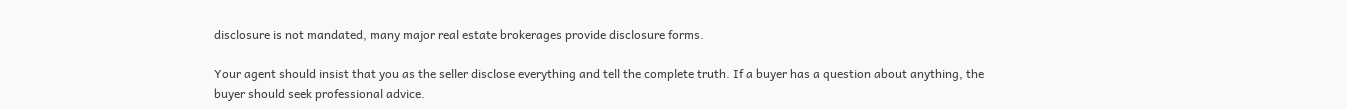disclosure is not mandated, many major real estate brokerages provide disclosure forms.

Your agent should insist that you as the seller disclose everything and tell the complete truth. If a buyer has a question about anything, the buyer should seek professional advice.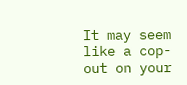It may seem like a cop-out on your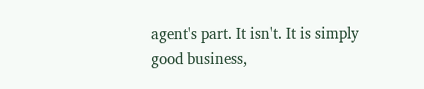agent's part. It isn't. It is simply good business,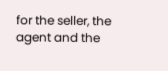for the seller, the agent and the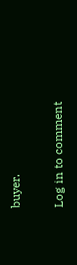buyer.

Log in to comment